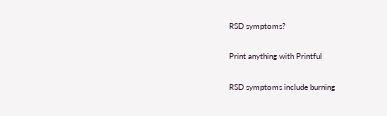RSD symptoms?

Print anything with Printful

RSD symptoms include burning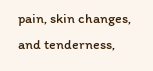pain, skin changes, and tenderness,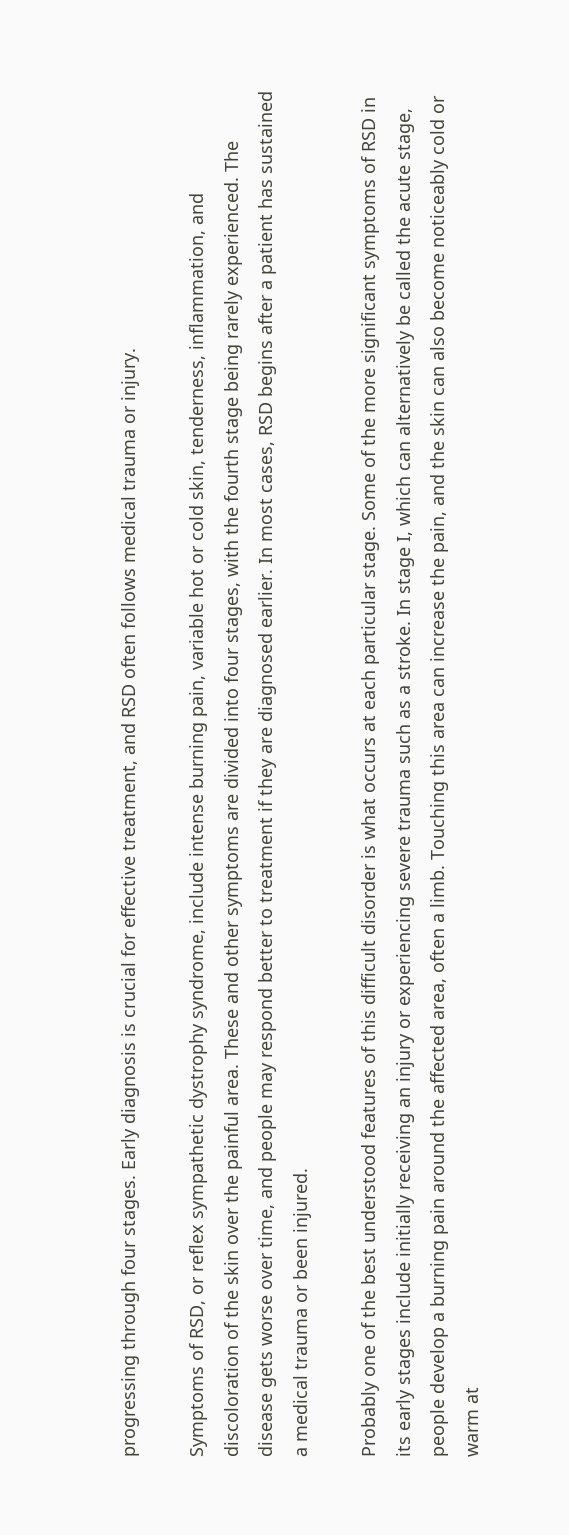progressing through four stages. Early diagnosis is crucial for effective treatment, and RSD often follows medical trauma or injury.

Symptoms of RSD, or reflex sympathetic dystrophy syndrome, include intense burning pain, variable hot or cold skin, tenderness, inflammation, and discoloration of the skin over the painful area. These and other symptoms are divided into four stages, with the fourth stage being rarely experienced. The disease gets worse over time, and people may respond better to treatment if they are diagnosed earlier. In most cases, RSD begins after a patient has sustained a medical trauma or been injured.

Probably one of the best understood features of this difficult disorder is what occurs at each particular stage. Some of the more significant symptoms of RSD in its early stages include initially receiving an injury or experiencing severe trauma such as a stroke. In stage I, which can alternatively be called the acute stage, people develop a burning pain around the affected area, often a limb. Touching this area can increase the pain, and the skin can also become noticeably cold or warm at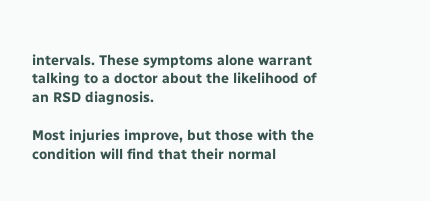intervals. These symptoms alone warrant talking to a doctor about the likelihood of an RSD diagnosis.

Most injuries improve, but those with the condition will find that their normal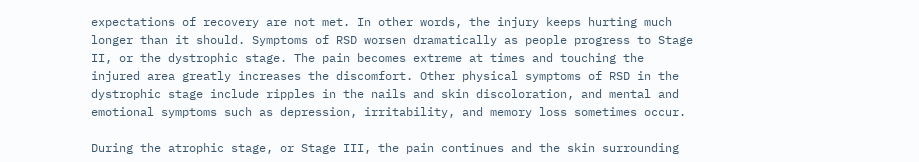expectations of recovery are not met. In other words, the injury keeps hurting much longer than it should. Symptoms of RSD worsen dramatically as people progress to Stage II, or the dystrophic stage. The pain becomes extreme at times and touching the injured area greatly increases the discomfort. Other physical symptoms of RSD in the dystrophic stage include ripples in the nails and skin discoloration, and mental and emotional symptoms such as depression, irritability, and memory loss sometimes occur.

During the atrophic stage, or Stage III, the pain continues and the skin surrounding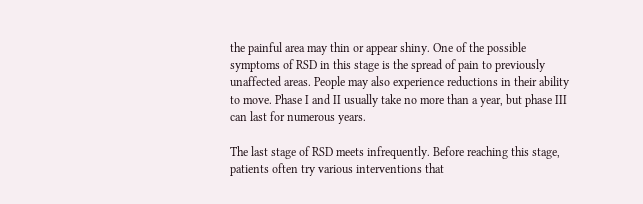the painful area may thin or appear shiny. One of the possible symptoms of RSD in this stage is the spread of pain to previously unaffected areas. People may also experience reductions in their ability to move. Phase I and II usually take no more than a year, but phase III can last for numerous years.

The last stage of RSD meets infrequently. Before reaching this stage, patients often try various interventions that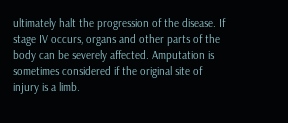ultimately halt the progression of the disease. If stage IV occurs, organs and other parts of the body can be severely affected. Amputation is sometimes considered if the original site of injury is a limb.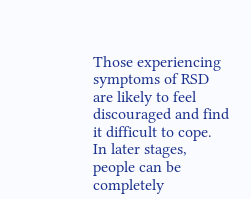Those experiencing symptoms of RSD are likely to feel discouraged and find it difficult to cope. In later stages, people can be completely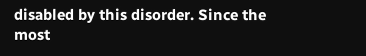disabled by this disorder. Since the most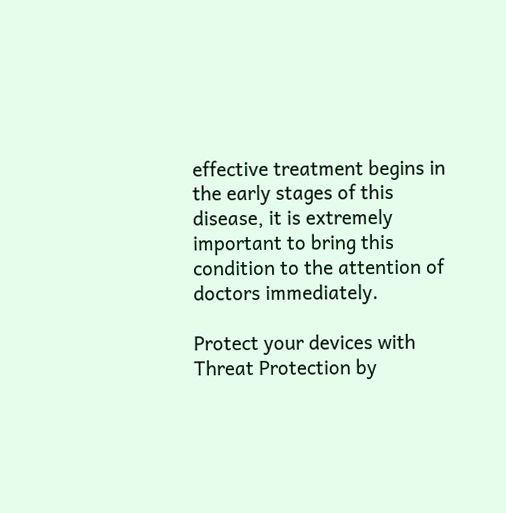effective treatment begins in the early stages of this disease, it is extremely important to bring this condition to the attention of doctors immediately.

Protect your devices with Threat Protection by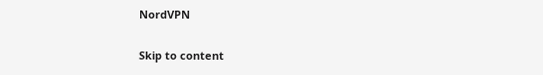NordVPN

Skip to content